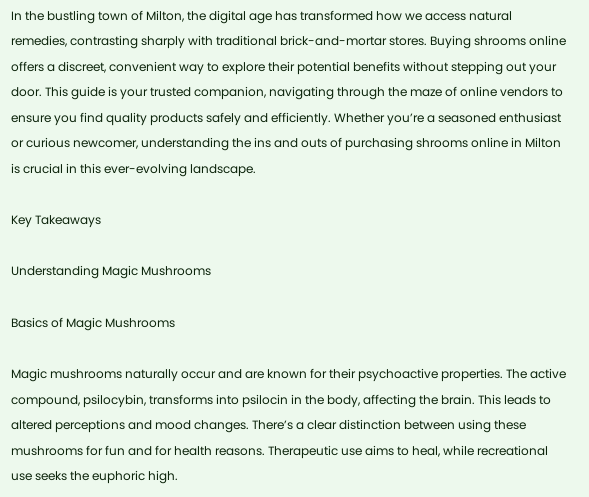In the bustling town of Milton, the digital age has transformed how we access natural remedies, contrasting sharply with traditional brick-and-mortar stores. Buying shrooms online offers a discreet, convenient way to explore their potential benefits without stepping out your door. This guide is your trusted companion, navigating through the maze of online vendors to ensure you find quality products safely and efficiently. Whether you’re a seasoned enthusiast or curious newcomer, understanding the ins and outs of purchasing shrooms online in Milton is crucial in this ever-evolving landscape.

Key Takeaways

Understanding Magic Mushrooms

Basics of Magic Mushrooms

Magic mushrooms naturally occur and are known for their psychoactive properties. The active compound, psilocybin, transforms into psilocin in the body, affecting the brain. This leads to altered perceptions and mood changes. There’s a clear distinction between using these mushrooms for fun and for health reasons. Therapeutic use aims to heal, while recreational use seeks the euphoric high.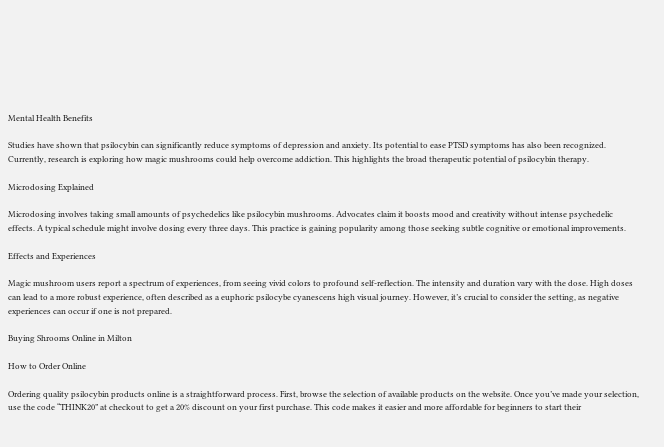Mental Health Benefits

Studies have shown that psilocybin can significantly reduce symptoms of depression and anxiety. Its potential to ease PTSD symptoms has also been recognized. Currently, research is exploring how magic mushrooms could help overcome addiction. This highlights the broad therapeutic potential of psilocybin therapy.

Microdosing Explained

Microdosing involves taking small amounts of psychedelics like psilocybin mushrooms. Advocates claim it boosts mood and creativity without intense psychedelic effects. A typical schedule might involve dosing every three days. This practice is gaining popularity among those seeking subtle cognitive or emotional improvements.

Effects and Experiences

Magic mushroom users report a spectrum of experiences, from seeing vivid colors to profound self-reflection. The intensity and duration vary with the dose. High doses can lead to a more robust experience, often described as a euphoric psilocybe cyanescens high visual journey. However, it’s crucial to consider the setting, as negative experiences can occur if one is not prepared.

Buying Shrooms Online in Milton

How to Order Online

Ordering quality psilocybin products online is a straightforward process. First, browse the selection of available products on the website. Once you’ve made your selection, use the code “THINK20” at checkout to get a 20% discount on your first purchase. This code makes it easier and more affordable for beginners to start their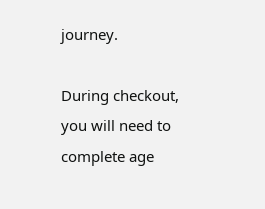journey.

During checkout, you will need to complete age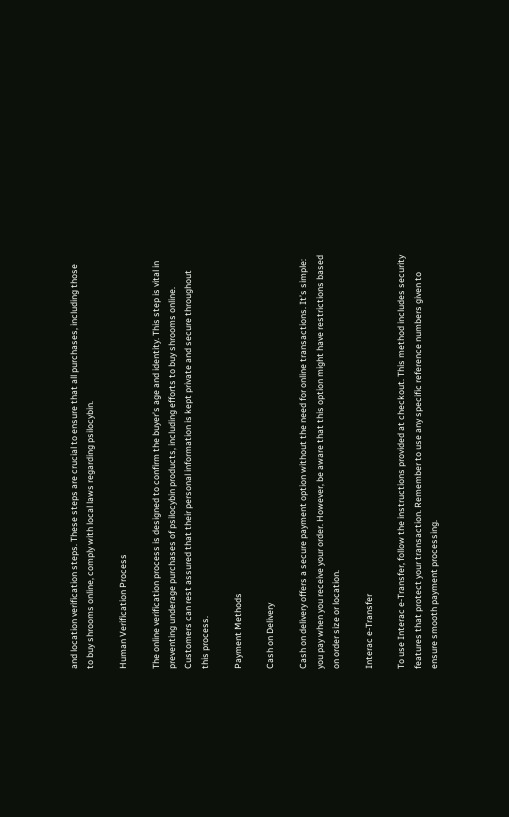and location verification steps. These steps are crucial to ensure that all purchases, including those to buy shrooms online, comply with local laws regarding psilocybin.

Human Verification Process

The online verification process is designed to confirm the buyer’s age and identity. This step is vital in preventing underage purchases of psilocybin products, including efforts to buy shrooms online. Customers can rest assured that their personal information is kept private and secure throughout this process.

Payment Methods

Cash on Delivery

Cash on delivery offers a secure payment option without the need for online transactions. It’s simple: you pay when you receive your order. However, be aware that this option might have restrictions based on order size or location.

Interac e-Transfer

To use Interac e-Transfer, follow the instructions provided at checkout. This method includes security features that protect your transaction. Remember to use any specific reference numbers given to ensure smooth payment processing.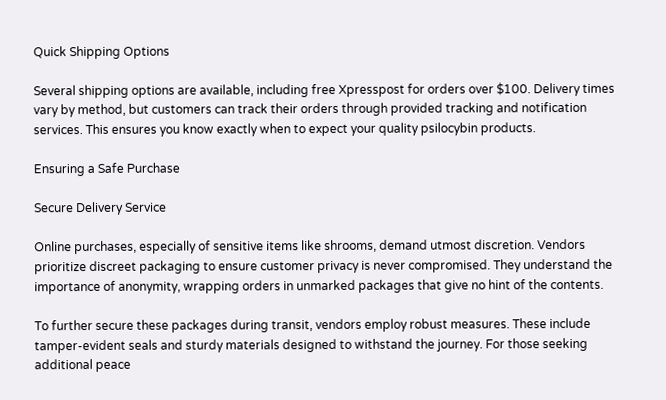Quick Shipping Options

Several shipping options are available, including free Xpresspost for orders over $100. Delivery times vary by method, but customers can track their orders through provided tracking and notification services. This ensures you know exactly when to expect your quality psilocybin products.

Ensuring a Safe Purchase

Secure Delivery Service

Online purchases, especially of sensitive items like shrooms, demand utmost discretion. Vendors prioritize discreet packaging to ensure customer privacy is never compromised. They understand the importance of anonymity, wrapping orders in unmarked packages that give no hint of the contents.

To further secure these packages during transit, vendors employ robust measures. These include tamper-evident seals and sturdy materials designed to withstand the journey. For those seeking additional peace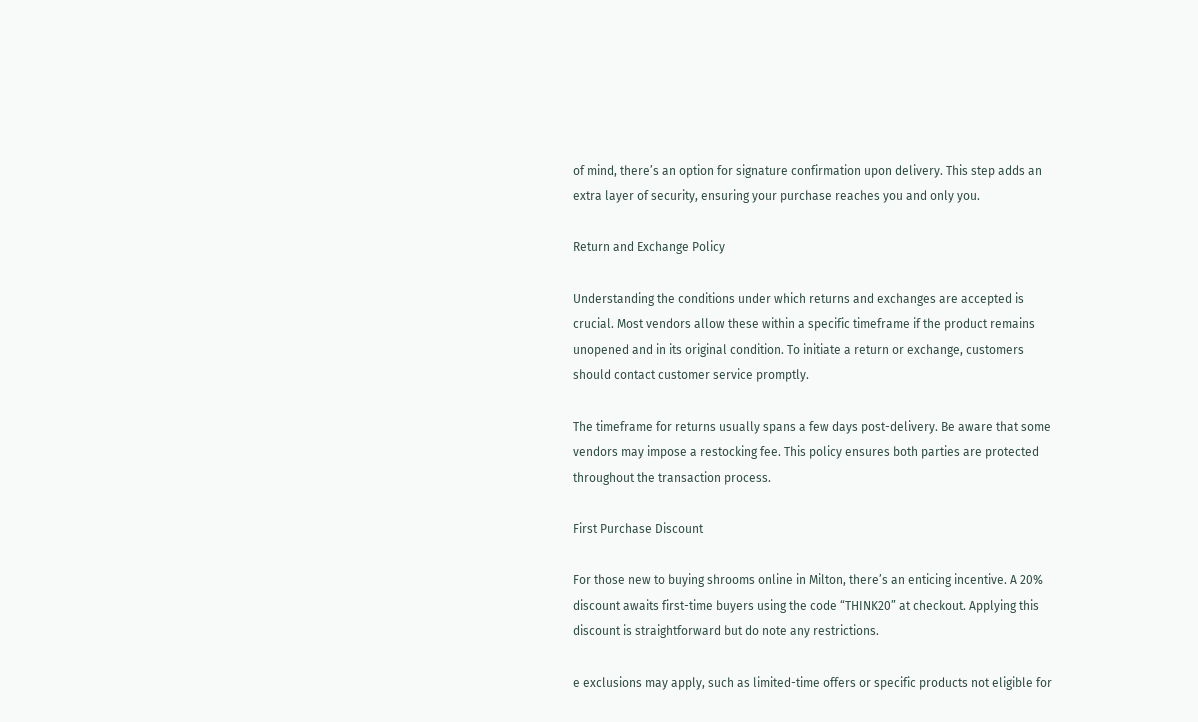of mind, there’s an option for signature confirmation upon delivery. This step adds an extra layer of security, ensuring your purchase reaches you and only you.

Return and Exchange Policy

Understanding the conditions under which returns and exchanges are accepted is crucial. Most vendors allow these within a specific timeframe if the product remains unopened and in its original condition. To initiate a return or exchange, customers should contact customer service promptly.

The timeframe for returns usually spans a few days post-delivery. Be aware that some vendors may impose a restocking fee. This policy ensures both parties are protected throughout the transaction process.

First Purchase Discount

For those new to buying shrooms online in Milton, there’s an enticing incentive. A 20% discount awaits first-time buyers using the code “THINK20” at checkout. Applying this discount is straightforward but do note any restrictions.

e exclusions may apply, such as limited-time offers or specific products not eligible for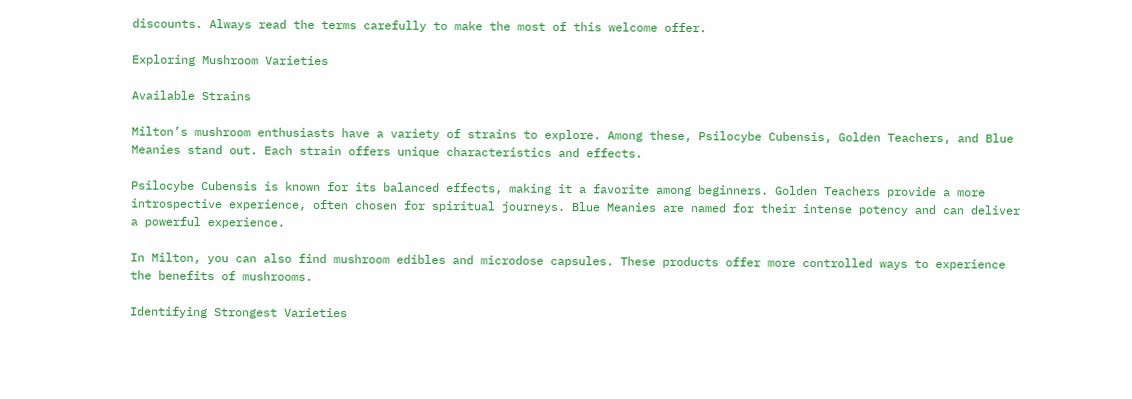discounts. Always read the terms carefully to make the most of this welcome offer.

Exploring Mushroom Varieties

Available Strains

Milton’s mushroom enthusiasts have a variety of strains to explore. Among these, Psilocybe Cubensis, Golden Teachers, and Blue Meanies stand out. Each strain offers unique characteristics and effects.

Psilocybe Cubensis is known for its balanced effects, making it a favorite among beginners. Golden Teachers provide a more introspective experience, often chosen for spiritual journeys. Blue Meanies are named for their intense potency and can deliver a powerful experience.

In Milton, you can also find mushroom edibles and microdose capsules. These products offer more controlled ways to experience the benefits of mushrooms.

Identifying Strongest Varieties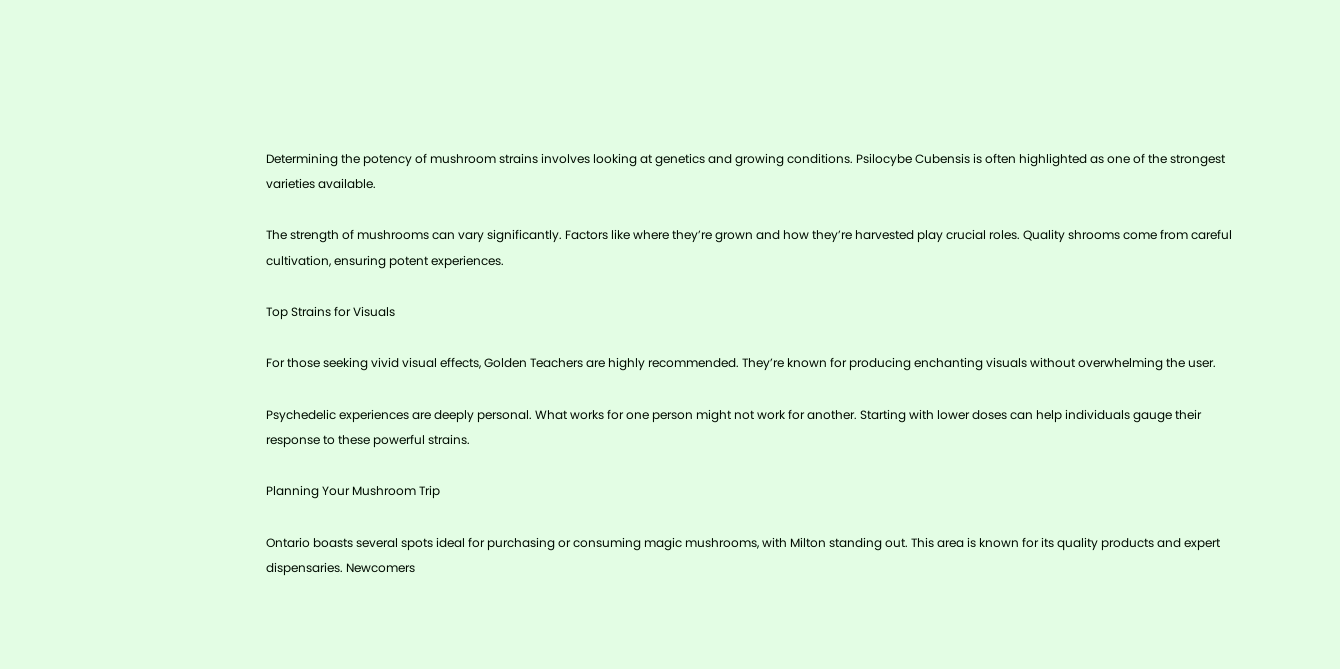Determining the potency of mushroom strains involves looking at genetics and growing conditions. Psilocybe Cubensis is often highlighted as one of the strongest varieties available.

The strength of mushrooms can vary significantly. Factors like where they’re grown and how they’re harvested play crucial roles. Quality shrooms come from careful cultivation, ensuring potent experiences.

Top Strains for Visuals

For those seeking vivid visual effects, Golden Teachers are highly recommended. They’re known for producing enchanting visuals without overwhelming the user.

Psychedelic experiences are deeply personal. What works for one person might not work for another. Starting with lower doses can help individuals gauge their response to these powerful strains.

Planning Your Mushroom Trip

Ontario boasts several spots ideal for purchasing or consuming magic mushrooms, with Milton standing out. This area is known for its quality products and expert dispensaries. Newcomers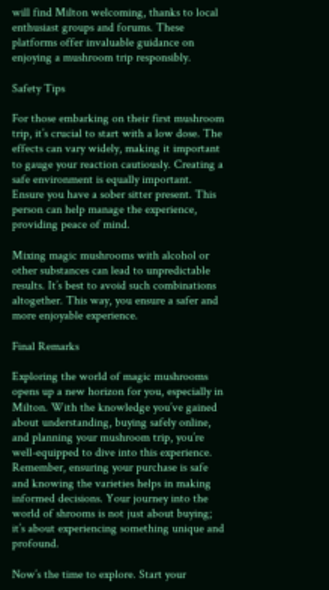will find Milton welcoming, thanks to local enthusiast groups and forums. These platforms offer invaluable guidance on enjoying a mushroom trip responsibly.

Safety Tips

For those embarking on their first mushroom trip, it’s crucial to start with a low dose. The effects can vary widely, making it important to gauge your reaction cautiously. Creating a safe environment is equally important. Ensure you have a sober sitter present. This person can help manage the experience, providing peace of mind.

Mixing magic mushrooms with alcohol or other substances can lead to unpredictable results. It’s best to avoid such combinations altogether. This way, you ensure a safer and more enjoyable experience.

Final Remarks

Exploring the world of magic mushrooms opens up a new horizon for you, especially in Milton. With the knowledge you’ve gained about understanding, buying safely online, and planning your mushroom trip, you’re well-equipped to dive into this experience. Remember, ensuring your purchase is safe and knowing the varieties helps in making informed decisions. Your journey into the world of shrooms is not just about buying; it’s about experiencing something unique and profound.

Now’s the time to explore. Start your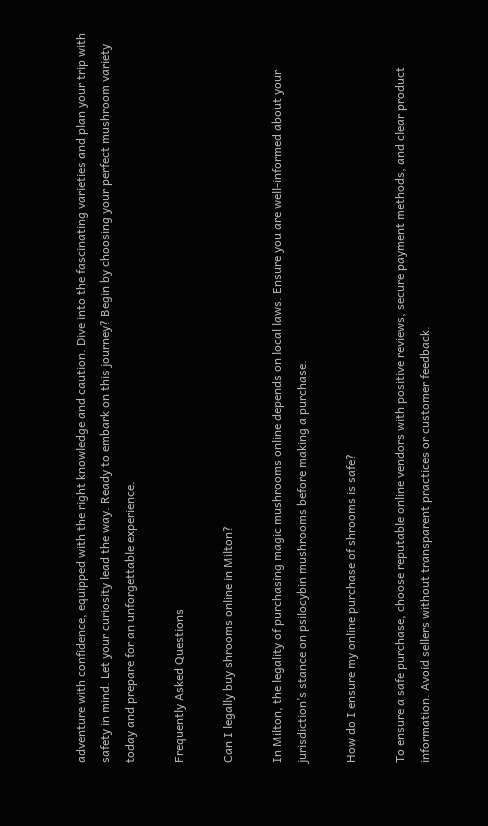adventure with confidence, equipped with the right knowledge and caution. Dive into the fascinating varieties and plan your trip with safety in mind. Let your curiosity lead the way. Ready to embark on this journey? Begin by choosing your perfect mushroom variety today and prepare for an unforgettable experience.

Frequently Asked Questions

Can I legally buy shrooms online in Milton?

In Milton, the legality of purchasing magic mushrooms online depends on local laws. Ensure you are well-informed about your jurisdiction’s stance on psilocybin mushrooms before making a purchase.

How do I ensure my online purchase of shrooms is safe?

To ensure a safe purchase, choose reputable online vendors with positive reviews, secure payment methods, and clear product information. Avoid sellers without transparent practices or customer feedback.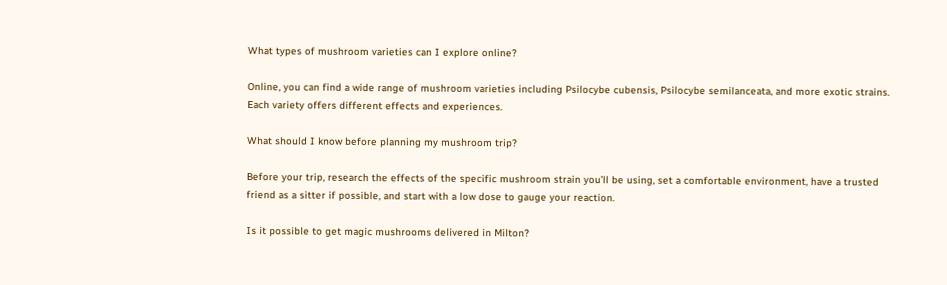What types of mushroom varieties can I explore online?

Online, you can find a wide range of mushroom varieties including Psilocybe cubensis, Psilocybe semilanceata, and more exotic strains. Each variety offers different effects and experiences.

What should I know before planning my mushroom trip?

Before your trip, research the effects of the specific mushroom strain you’ll be using, set a comfortable environment, have a trusted friend as a sitter if possible, and start with a low dose to gauge your reaction.

Is it possible to get magic mushrooms delivered in Milton?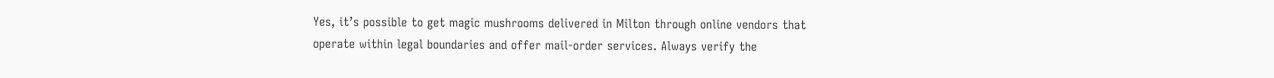Yes, it’s possible to get magic mushrooms delivered in Milton through online vendors that operate within legal boundaries and offer mail-order services. Always verify the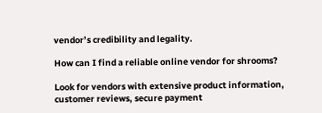vendor’s credibility and legality.

How can I find a reliable online vendor for shrooms?

Look for vendors with extensive product information, customer reviews, secure payment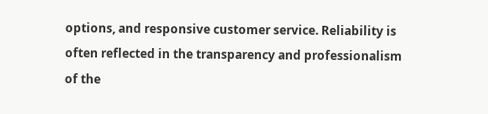options, and responsive customer service. Reliability is often reflected in the transparency and professionalism of the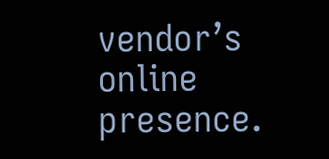vendor’s online presence.